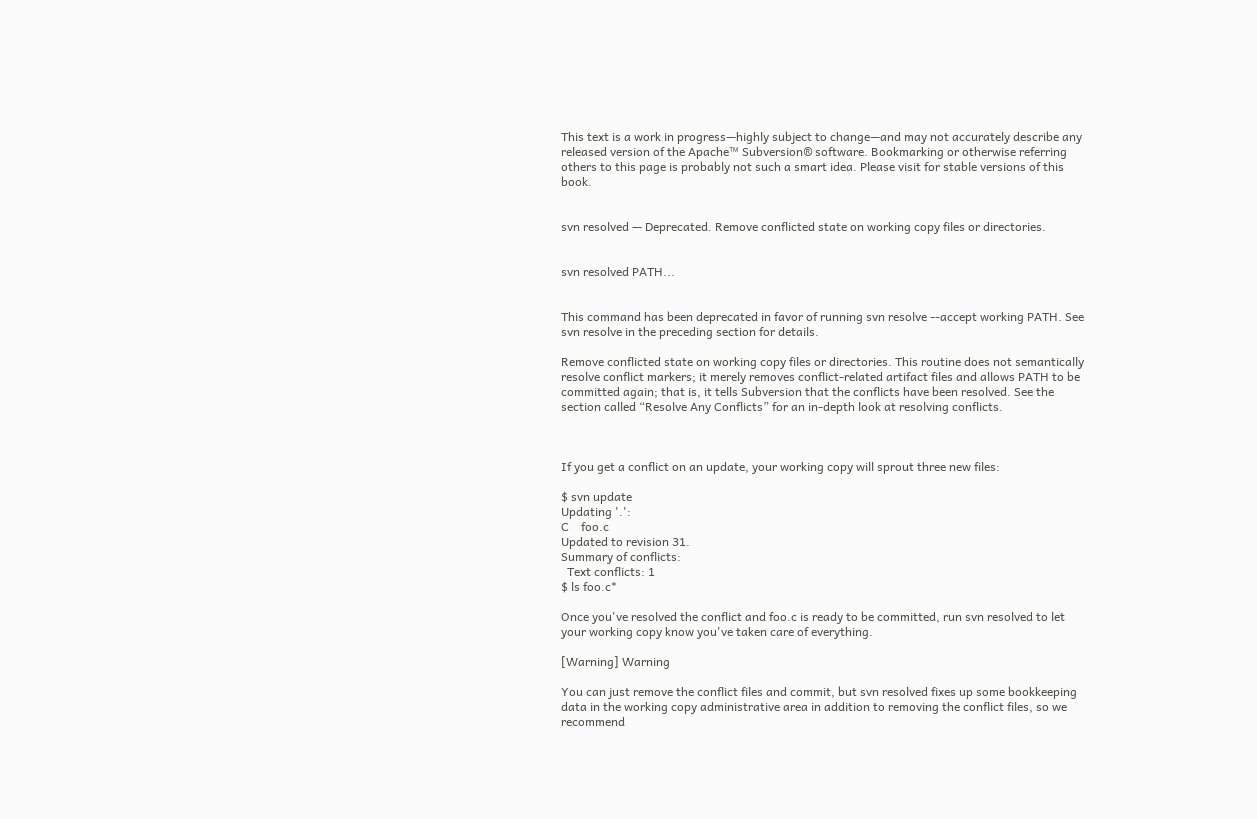This text is a work in progress—highly subject to change—and may not accurately describe any released version of the Apache™ Subversion® software. Bookmarking or otherwise referring others to this page is probably not such a smart idea. Please visit for stable versions of this book.


svn resolved — Deprecated. Remove conflicted state on working copy files or directories.


svn resolved PATH...


This command has been deprecated in favor of running svn resolve --accept working PATH. See svn resolve in the preceding section for details.

Remove conflicted state on working copy files or directories. This routine does not semantically resolve conflict markers; it merely removes conflict-related artifact files and allows PATH to be committed again; that is, it tells Subversion that the conflicts have been resolved. See the section called “Resolve Any Conflicts” for an in-depth look at resolving conflicts.



If you get a conflict on an update, your working copy will sprout three new files:

$ svn update
Updating '.':
C    foo.c
Updated to revision 31.
Summary of conflicts:
  Text conflicts: 1
$ ls foo.c*

Once you've resolved the conflict and foo.c is ready to be committed, run svn resolved to let your working copy know you've taken care of everything.

[Warning] Warning

You can just remove the conflict files and commit, but svn resolved fixes up some bookkeeping data in the working copy administrative area in addition to removing the conflict files, so we recommend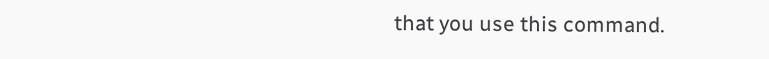that you use this command.